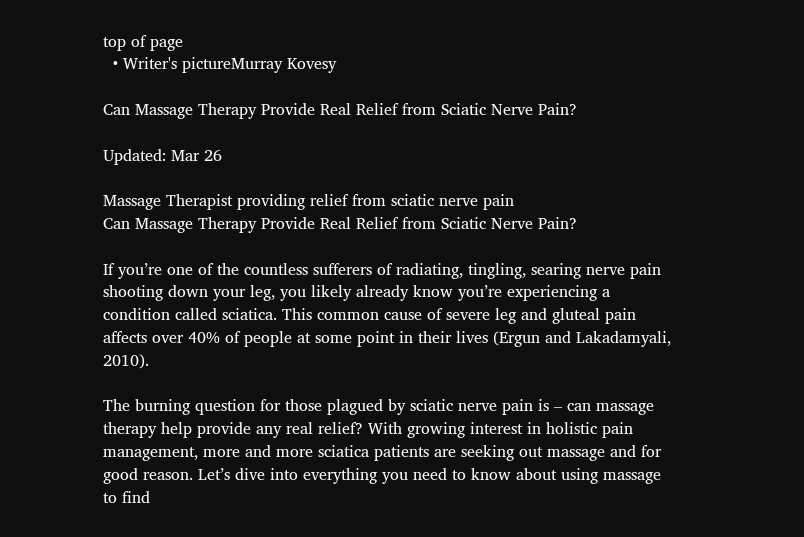top of page
  • Writer's pictureMurray Kovesy

Can Massage Therapy Provide Real Relief from Sciatic Nerve Pain?

Updated: Mar 26

Massage Therapist providing relief from sciatic nerve pain
Can Massage Therapy Provide Real Relief from Sciatic Nerve Pain?

If you’re one of the countless sufferers of radiating, tingling, searing nerve pain shooting down your leg, you likely already know you’re experiencing a condition called sciatica. This common cause of severe leg and gluteal pain affects over 40% of people at some point in their lives (Ergun and Lakadamyali, 2010).

The burning question for those plagued by sciatic nerve pain is – can massage therapy help provide any real relief? With growing interest in holistic pain management, more and more sciatica patients are seeking out massage and for good reason. Let’s dive into everything you need to know about using massage to find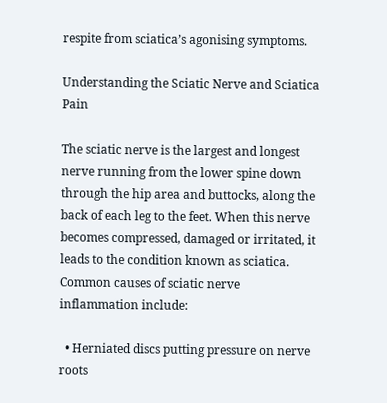respite from sciatica’s agonising symptoms.

Understanding the Sciatic Nerve and Sciatica Pain

The sciatic nerve is the largest and longest nerve running from the lower spine down through the hip area and buttocks, along the back of each leg to the feet. When this nerve becomes compressed, damaged or irritated, it leads to the condition known as sciatica. Common causes of sciatic nerve inflammation include:

  • Herniated discs putting pressure on nerve roots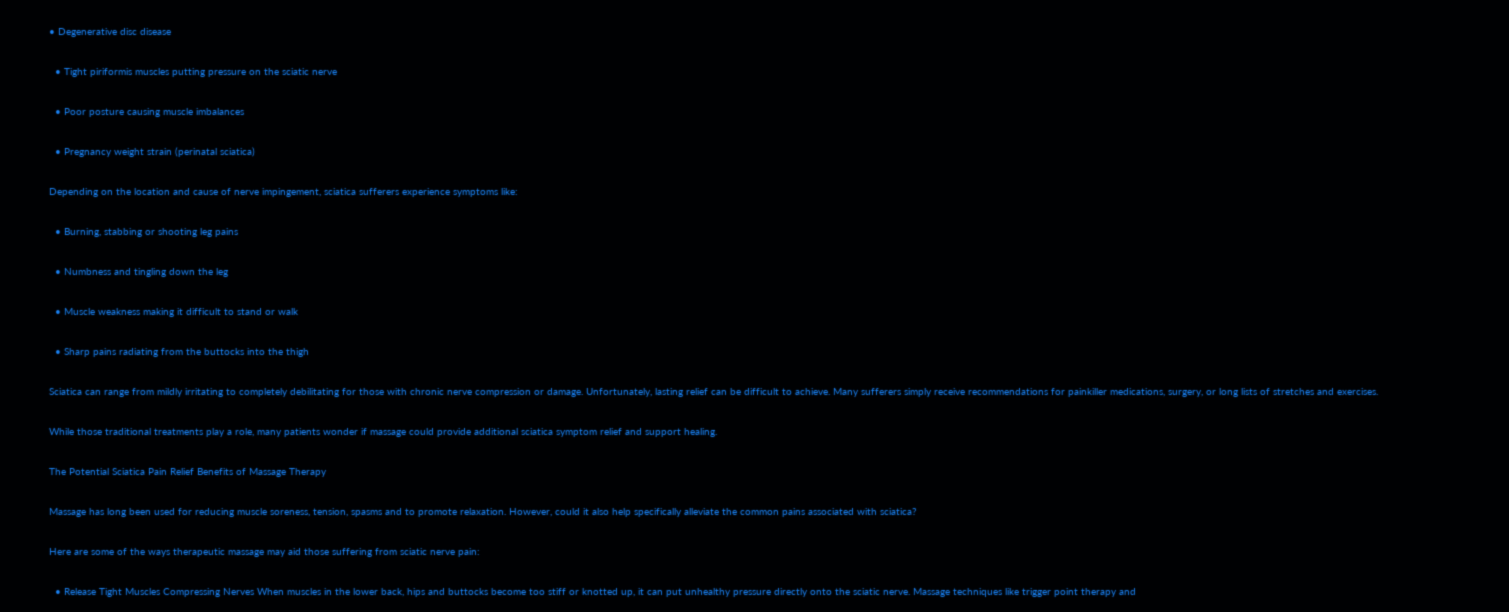• Degenerative disc disease

  • Tight piriformis muscles putting pressure on the sciatic nerve

  • Poor posture causing muscle imbalances

  • Pregnancy weight strain (perinatal sciatica)

Depending on the location and cause of nerve impingement, sciatica sufferers experience symptoms like:

  • Burning, stabbing or shooting leg pains

  • Numbness and tingling down the leg

  • Muscle weakness making it difficult to stand or walk

  • Sharp pains radiating from the buttocks into the thigh

Sciatica can range from mildly irritating to completely debilitating for those with chronic nerve compression or damage. Unfortunately, lasting relief can be difficult to achieve. Many sufferers simply receive recommendations for painkiller medications, surgery, or long lists of stretches and exercises.

While those traditional treatments play a role, many patients wonder if massage could provide additional sciatica symptom relief and support healing.

The Potential Sciatica Pain Relief Benefits of Massage Therapy

Massage has long been used for reducing muscle soreness, tension, spasms and to promote relaxation. However, could it also help specifically alleviate the common pains associated with sciatica?

Here are some of the ways therapeutic massage may aid those suffering from sciatic nerve pain:

  • Release Tight Muscles Compressing Nerves When muscles in the lower back, hips and buttocks become too stiff or knotted up, it can put unhealthy pressure directly onto the sciatic nerve. Massage techniques like trigger point therapy and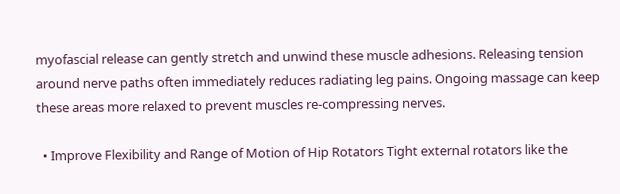myofascial release can gently stretch and unwind these muscle adhesions. Releasing tension around nerve paths often immediately reduces radiating leg pains. Ongoing massage can keep these areas more relaxed to prevent muscles re-compressing nerves.

  • Improve Flexibility and Range of Motion of Hip Rotators Tight external rotators like the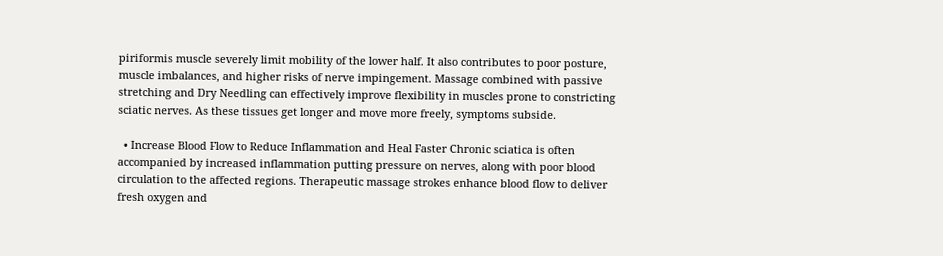piriformis muscle severely limit mobility of the lower half. It also contributes to poor posture, muscle imbalances, and higher risks of nerve impingement. Massage combined with passive stretching and Dry Needling can effectively improve flexibility in muscles prone to constricting sciatic nerves. As these tissues get longer and move more freely, symptoms subside.

  • Increase Blood Flow to Reduce Inflammation and Heal Faster Chronic sciatica is often accompanied by increased inflammation putting pressure on nerves, along with poor blood circulation to the affected regions. Therapeutic massage strokes enhance blood flow to deliver fresh oxygen and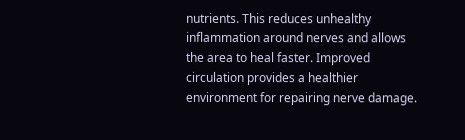nutrients. This reduces unhealthy inflammation around nerves and allows the area to heal faster. Improved circulation provides a healthier environment for repairing nerve damage.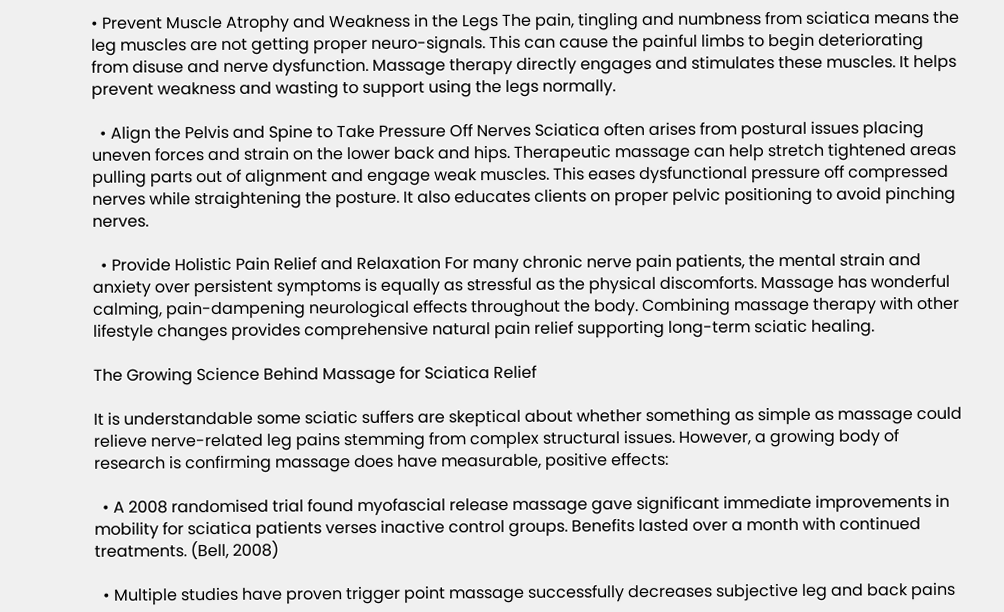• Prevent Muscle Atrophy and Weakness in the Legs The pain, tingling and numbness from sciatica means the leg muscles are not getting proper neuro-signals. This can cause the painful limbs to begin deteriorating from disuse and nerve dysfunction. Massage therapy directly engages and stimulates these muscles. It helps prevent weakness and wasting to support using the legs normally.

  • Align the Pelvis and Spine to Take Pressure Off Nerves Sciatica often arises from postural issues placing uneven forces and strain on the lower back and hips. Therapeutic massage can help stretch tightened areas pulling parts out of alignment and engage weak muscles. This eases dysfunctional pressure off compressed nerves while straightening the posture. It also educates clients on proper pelvic positioning to avoid pinching nerves.

  • Provide Holistic Pain Relief and Relaxation For many chronic nerve pain patients, the mental strain and anxiety over persistent symptoms is equally as stressful as the physical discomforts. Massage has wonderful calming, pain-dampening neurological effects throughout the body. Combining massage therapy with other lifestyle changes provides comprehensive natural pain relief supporting long-term sciatic healing.

The Growing Science Behind Massage for Sciatica Relief

It is understandable some sciatic suffers are skeptical about whether something as simple as massage could relieve nerve-related leg pains stemming from complex structural issues. However, a growing body of research is confirming massage does have measurable, positive effects:

  • A 2008 randomised trial found myofascial release massage gave significant immediate improvements in mobility for sciatica patients verses inactive control groups. Benefits lasted over a month with continued treatments. (Bell, 2008)

  • Multiple studies have proven trigger point massage successfully decreases subjective leg and back pains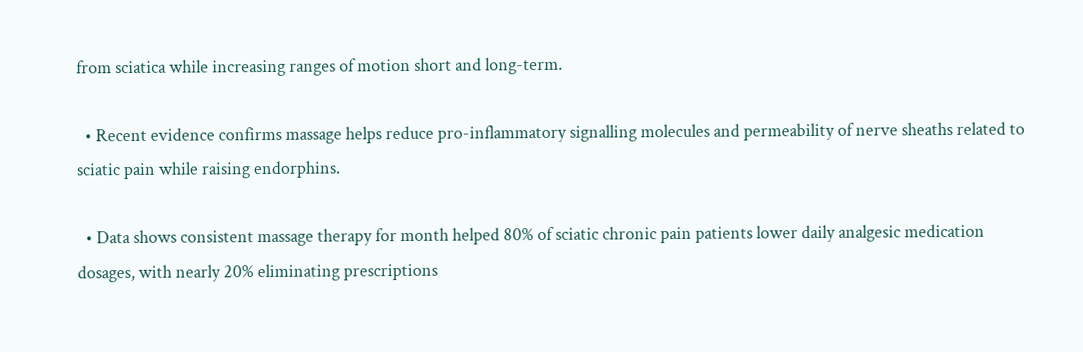from sciatica while increasing ranges of motion short and long-term.

  • Recent evidence confirms massage helps reduce pro-inflammatory signalling molecules and permeability of nerve sheaths related to sciatic pain while raising endorphins.

  • Data shows consistent massage therapy for month helped 80% of sciatic chronic pain patients lower daily analgesic medication dosages, with nearly 20% eliminating prescriptions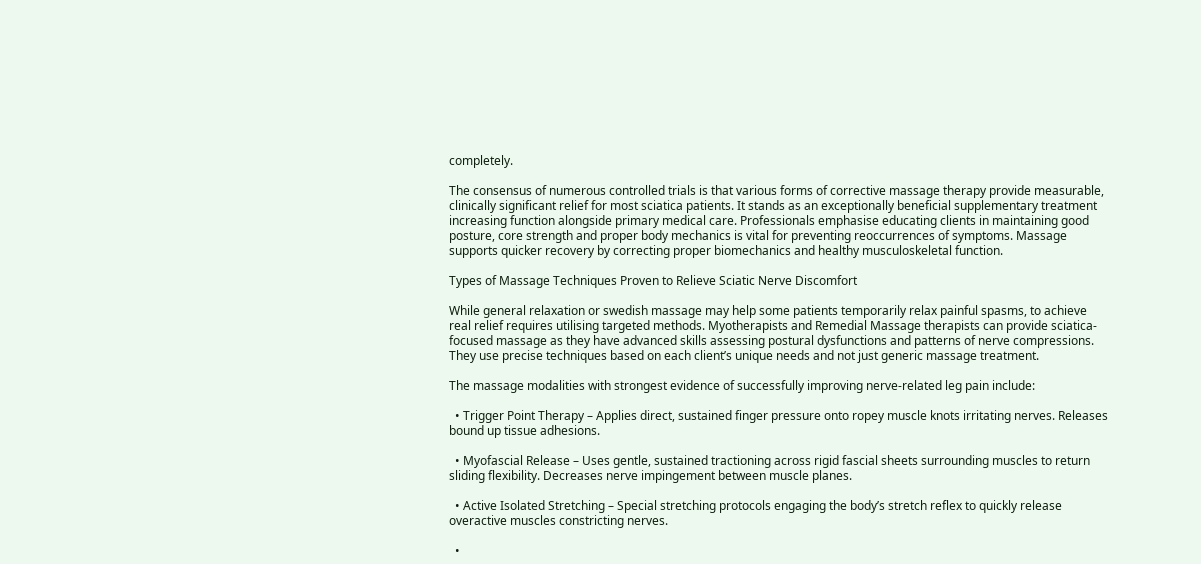completely.

The consensus of numerous controlled trials is that various forms of corrective massage therapy provide measurable, clinically significant relief for most sciatica patients. It stands as an exceptionally beneficial supplementary treatment increasing function alongside primary medical care. Professionals emphasise educating clients in maintaining good posture, core strength and proper body mechanics is vital for preventing reoccurrences of symptoms. Massage supports quicker recovery by correcting proper biomechanics and healthy musculoskeletal function.

Types of Massage Techniques Proven to Relieve Sciatic Nerve Discomfort

While general relaxation or swedish massage may help some patients temporarily relax painful spasms, to achieve real relief requires utilising targeted methods. Myotherapists and Remedial Massage therapists can provide sciatica-focused massage as they have advanced skills assessing postural dysfunctions and patterns of nerve compressions. They use precise techniques based on each client’s unique needs and not just generic massage treatment.

The massage modalities with strongest evidence of successfully improving nerve-related leg pain include:

  • Trigger Point Therapy – Applies direct, sustained finger pressure onto ropey muscle knots irritating nerves. Releases bound up tissue adhesions.

  • Myofascial Release – Uses gentle, sustained tractioning across rigid fascial sheets surrounding muscles to return sliding flexibility. Decreases nerve impingement between muscle planes.

  • Active Isolated Stretching – Special stretching protocols engaging the body’s stretch reflex to quickly release overactive muscles constricting nerves.

  •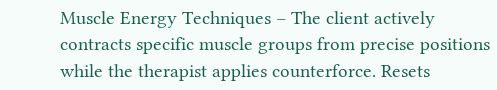Muscle Energy Techniques – The client actively contracts specific muscle groups from precise positions while the therapist applies counterforce. Resets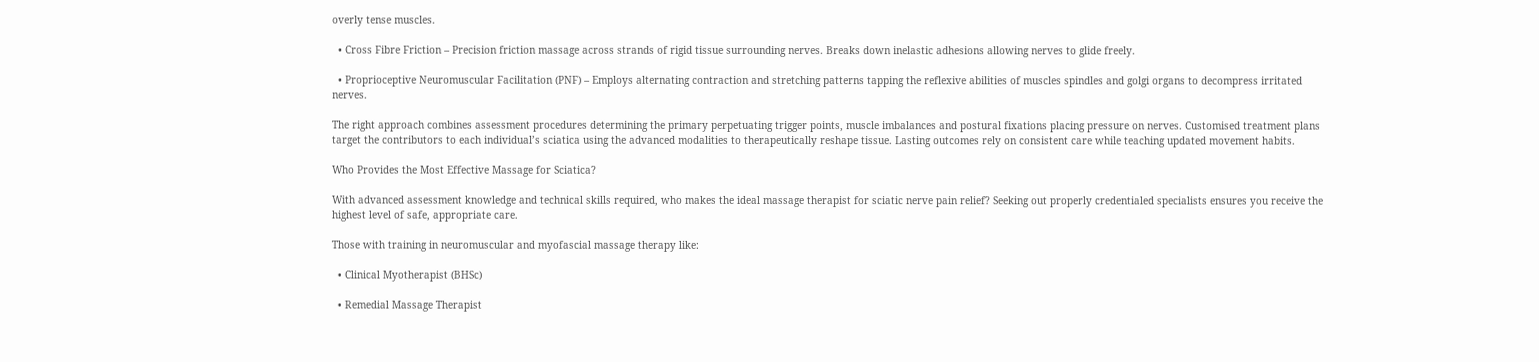overly tense muscles.

  • Cross Fibre Friction – Precision friction massage across strands of rigid tissue surrounding nerves. Breaks down inelastic adhesions allowing nerves to glide freely.

  • Proprioceptive Neuromuscular Facilitation (PNF) – Employs alternating contraction and stretching patterns tapping the reflexive abilities of muscles spindles and golgi organs to decompress irritated nerves.

The right approach combines assessment procedures determining the primary perpetuating trigger points, muscle imbalances and postural fixations placing pressure on nerves. Customised treatment plans target the contributors to each individual’s sciatica using the advanced modalities to therapeutically reshape tissue. Lasting outcomes rely on consistent care while teaching updated movement habits.

Who Provides the Most Effective Massage for Sciatica?

With advanced assessment knowledge and technical skills required, who makes the ideal massage therapist for sciatic nerve pain relief? Seeking out properly credentialed specialists ensures you receive the highest level of safe, appropriate care.

Those with training in neuromuscular and myofascial massage therapy like:

  • Clinical Myotherapist (BHSc)

  • Remedial Massage Therapist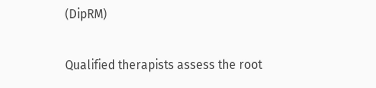(DipRM)

Qualified therapists assess the root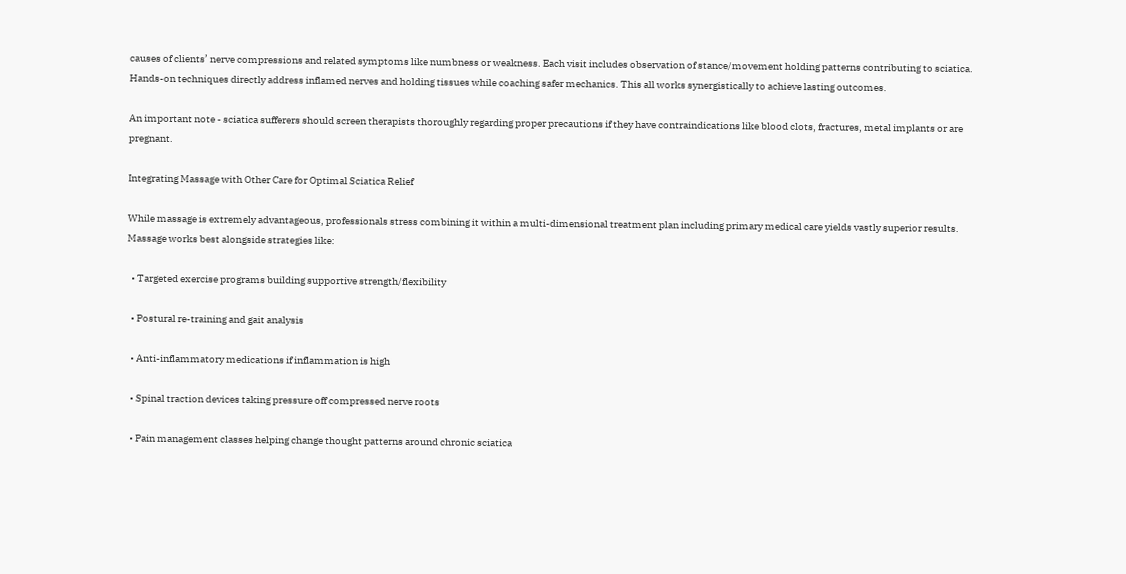causes of clients’ nerve compressions and related symptoms like numbness or weakness. Each visit includes observation of stance/movement holding patterns contributing to sciatica. Hands-on techniques directly address inflamed nerves and holding tissues while coaching safer mechanics. This all works synergistically to achieve lasting outcomes.

An important note - sciatica sufferers should screen therapists thoroughly regarding proper precautions if they have contraindications like blood clots, fractures, metal implants or are pregnant.

Integrating Massage with Other Care for Optimal Sciatica Relief

While massage is extremely advantageous, professionals stress combining it within a multi-dimensional treatment plan including primary medical care yields vastly superior results. Massage works best alongside strategies like:

  • Targeted exercise programs building supportive strength/flexibility

  • Postural re-training and gait analysis

  • Anti-inflammatory medications if inflammation is high

  • Spinal traction devices taking pressure off compressed nerve roots

  • Pain management classes helping change thought patterns around chronic sciatica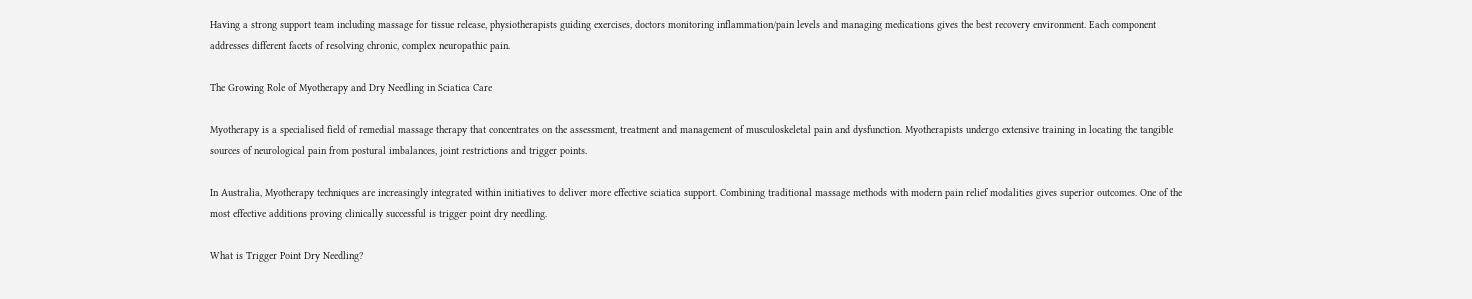Having a strong support team including massage for tissue release, physiotherapists guiding exercises, doctors monitoring inflammation/pain levels and managing medications gives the best recovery environment. Each component addresses different facets of resolving chronic, complex neuropathic pain.

The Growing Role of Myotherapy and Dry Needling in Sciatica Care

Myotherapy is a specialised field of remedial massage therapy that concentrates on the assessment, treatment and management of musculoskeletal pain and dysfunction. Myotherapists undergo extensive training in locating the tangible sources of neurological pain from postural imbalances, joint restrictions and trigger points.

In Australia, Myotherapy techniques are increasingly integrated within initiatives to deliver more effective sciatica support. Combining traditional massage methods with modern pain relief modalities gives superior outcomes. One of the most effective additions proving clinically successful is trigger point dry needling.

What is Trigger Point Dry Needling?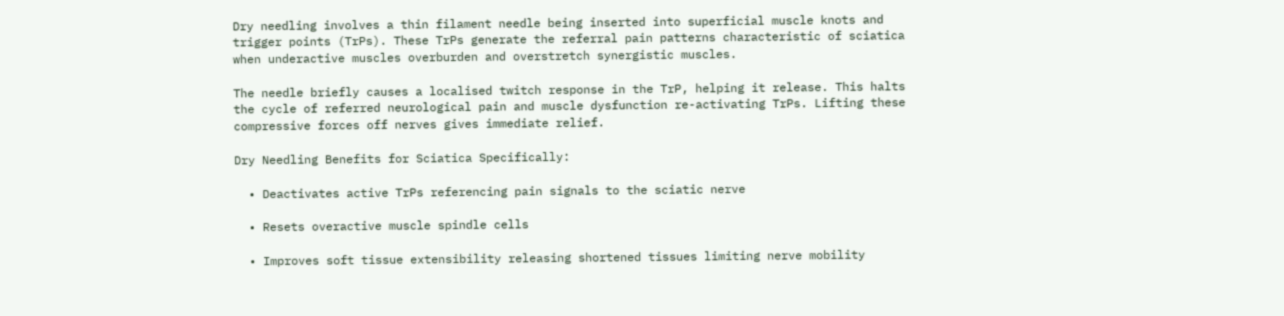Dry needling involves a thin filament needle being inserted into superficial muscle knots and trigger points (TrPs). These TrPs generate the referral pain patterns characteristic of sciatica when underactive muscles overburden and overstretch synergistic muscles.

The needle briefly causes a localised twitch response in the TrP, helping it release. This halts the cycle of referred neurological pain and muscle dysfunction re-activating TrPs. Lifting these compressive forces off nerves gives immediate relief.

Dry Needling Benefits for Sciatica Specifically:

  • Deactivates active TrPs referencing pain signals to the sciatic nerve

  • Resets overactive muscle spindle cells

  • Improves soft tissue extensibility releasing shortened tissues limiting nerve mobility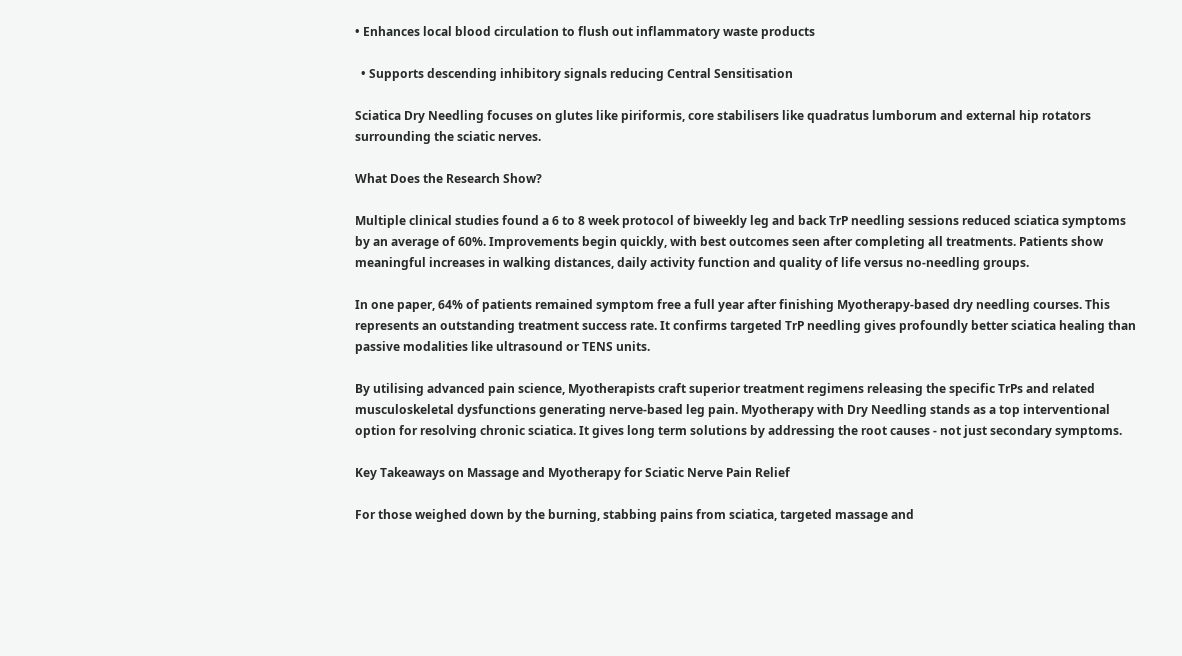• Enhances local blood circulation to flush out inflammatory waste products

  • Supports descending inhibitory signals reducing Central Sensitisation

Sciatica Dry Needling focuses on glutes like piriformis, core stabilisers like quadratus lumborum and external hip rotators surrounding the sciatic nerves.

What Does the Research Show?

Multiple clinical studies found a 6 to 8 week protocol of biweekly leg and back TrP needling sessions reduced sciatica symptoms by an average of 60%. Improvements begin quickly, with best outcomes seen after completing all treatments. Patients show meaningful increases in walking distances, daily activity function and quality of life versus no-needling groups.

In one paper, 64% of patients remained symptom free a full year after finishing Myotherapy-based dry needling courses. This represents an outstanding treatment success rate. It confirms targeted TrP needling gives profoundly better sciatica healing than passive modalities like ultrasound or TENS units.

By utilising advanced pain science, Myotherapists craft superior treatment regimens releasing the specific TrPs and related musculoskeletal dysfunctions generating nerve-based leg pain. Myotherapy with Dry Needling stands as a top interventional option for resolving chronic sciatica. It gives long term solutions by addressing the root causes - not just secondary symptoms.

Key Takeaways on Massage and Myotherapy for Sciatic Nerve Pain Relief

For those weighed down by the burning, stabbing pains from sciatica, targeted massage and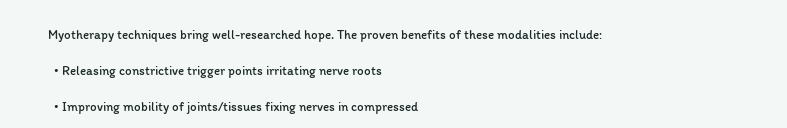Myotherapy techniques bring well-researched hope. The proven benefits of these modalities include:

  • Releasing constrictive trigger points irritating nerve roots

  • Improving mobility of joints/tissues fixing nerves in compressed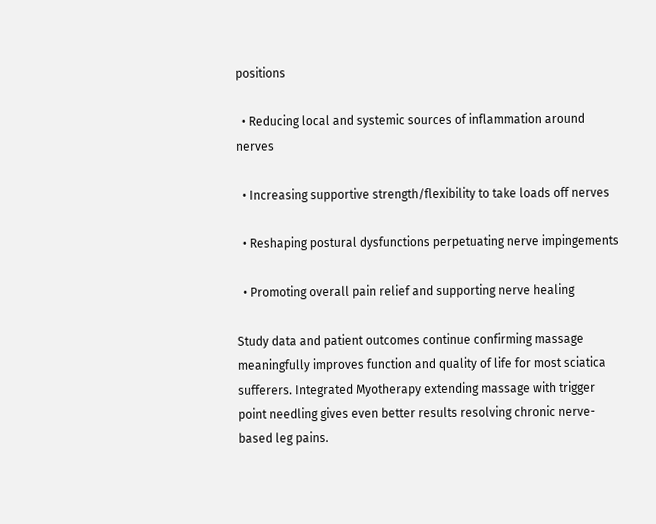positions

  • Reducing local and systemic sources of inflammation around nerves

  • Increasing supportive strength/flexibility to take loads off nerves

  • Reshaping postural dysfunctions perpetuating nerve impingements

  • Promoting overall pain relief and supporting nerve healing

Study data and patient outcomes continue confirming massage meaningfully improves function and quality of life for most sciatica sufferers. Integrated Myotherapy extending massage with trigger point needling gives even better results resolving chronic nerve-based leg pains.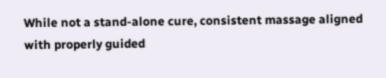While not a stand-alone cure, consistent massage aligned with properly guided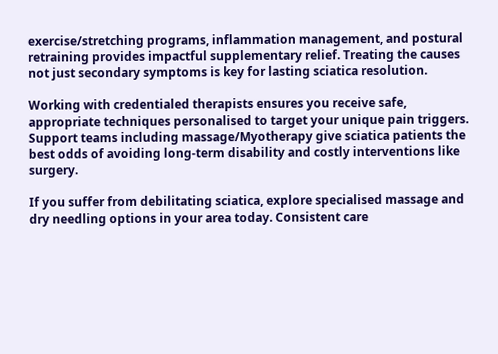exercise/stretching programs, inflammation management, and postural retraining provides impactful supplementary relief. Treating the causes not just secondary symptoms is key for lasting sciatica resolution.

Working with credentialed therapists ensures you receive safe, appropriate techniques personalised to target your unique pain triggers. Support teams including massage/Myotherapy give sciatica patients the best odds of avoiding long-term disability and costly interventions like surgery.

If you suffer from debilitating sciatica, explore specialised massage and dry needling options in your area today. Consistent care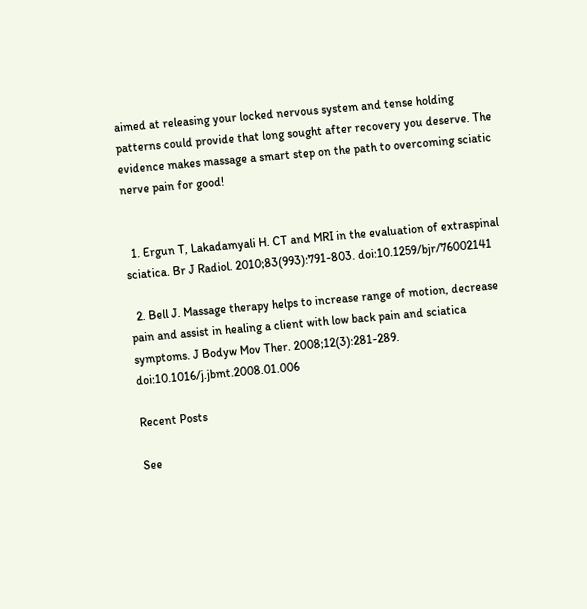aimed at releasing your locked nervous system and tense holding patterns could provide that long sought after recovery you deserve. The evidence makes massage a smart step on the path to overcoming sciatic nerve pain for good!


  1. Ergun T, Lakadamyali H. CT and MRI in the evaluation of extraspinal sciatica. Br J Radiol. 2010;83(993):791-803. doi:10.1259/bjr/76002141

  2. Bell J. Massage therapy helps to increase range of motion, decrease pain and assist in healing a client with low back pain and sciatica symptoms. J Bodyw Mov Ther. 2008;12(3):281-289. doi:10.1016/j.jbmt.2008.01.006

Recent Posts

See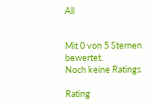All


Mit 0 von 5 Sternen bewertet.
Noch keine Ratings

Rating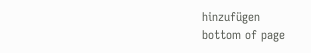hinzufügen
bottom of page